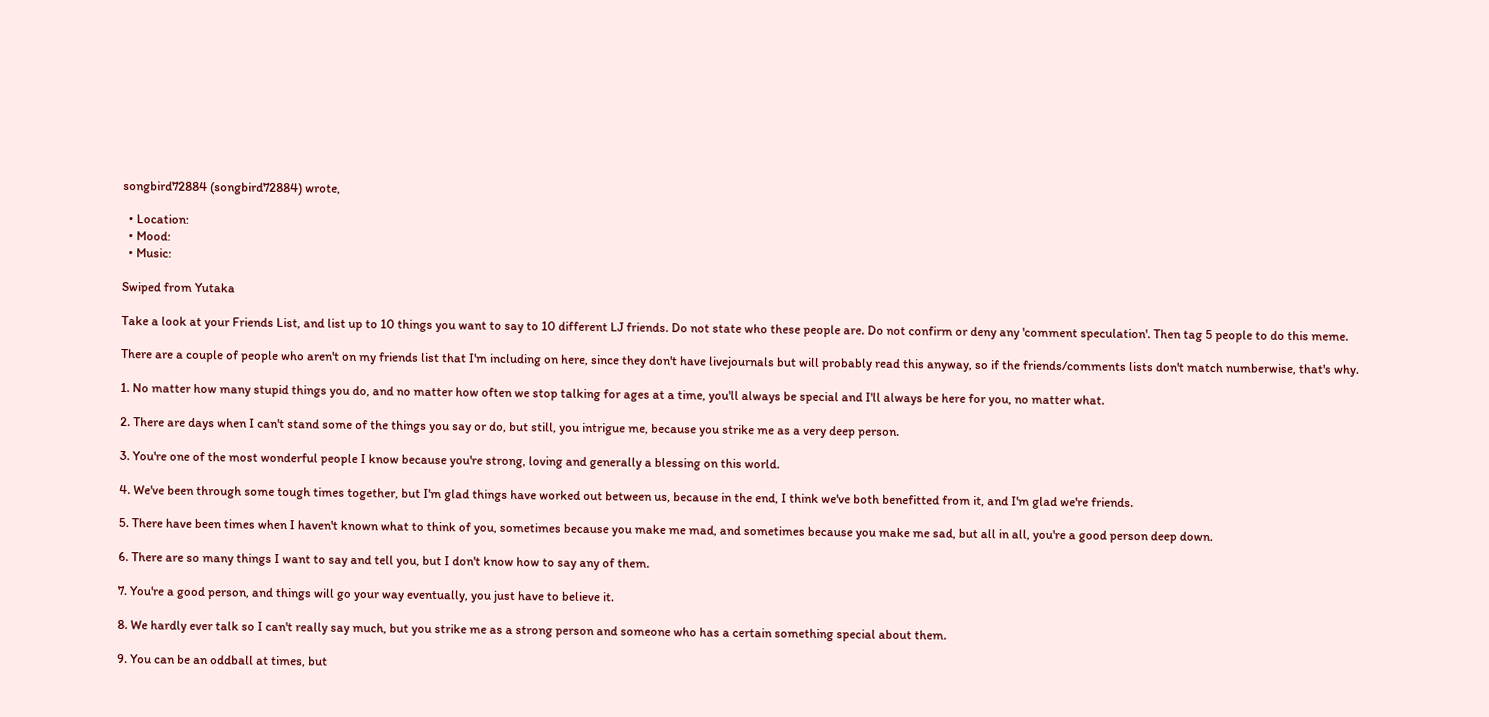songbird72884 (songbird72884) wrote,

  • Location:
  • Mood:
  • Music:

Swiped from Yutaka

Take a look at your Friends List, and list up to 10 things you want to say to 10 different LJ friends. Do not state who these people are. Do not confirm or deny any 'comment speculation'. Then tag 5 people to do this meme.

There are a couple of people who aren't on my friends list that I'm including on here, since they don't have livejournals but will probably read this anyway, so if the friends/comments lists don't match numberwise, that's why.

1. No matter how many stupid things you do, and no matter how often we stop talking for ages at a time, you'll always be special and I'll always be here for you, no matter what.

2. There are days when I can't stand some of the things you say or do, but still, you intrigue me, because you strike me as a very deep person.

3. You're one of the most wonderful people I know because you're strong, loving and generally a blessing on this world.

4. We've been through some tough times together, but I'm glad things have worked out between us, because in the end, I think we've both benefitted from it, and I'm glad we're friends.

5. There have been times when I haven't known what to think of you, sometimes because you make me mad, and sometimes because you make me sad, but all in all, you're a good person deep down.

6. There are so many things I want to say and tell you, but I don't know how to say any of them.

7. You're a good person, and things will go your way eventually, you just have to believe it.

8. We hardly ever talk so I can't really say much, but you strike me as a strong person and someone who has a certain something special about them.

9. You can be an oddball at times, but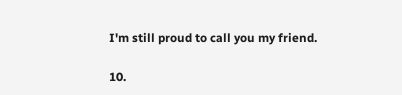I'm still proud to call you my friend.

10.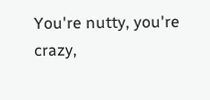You're nutty, you're crazy,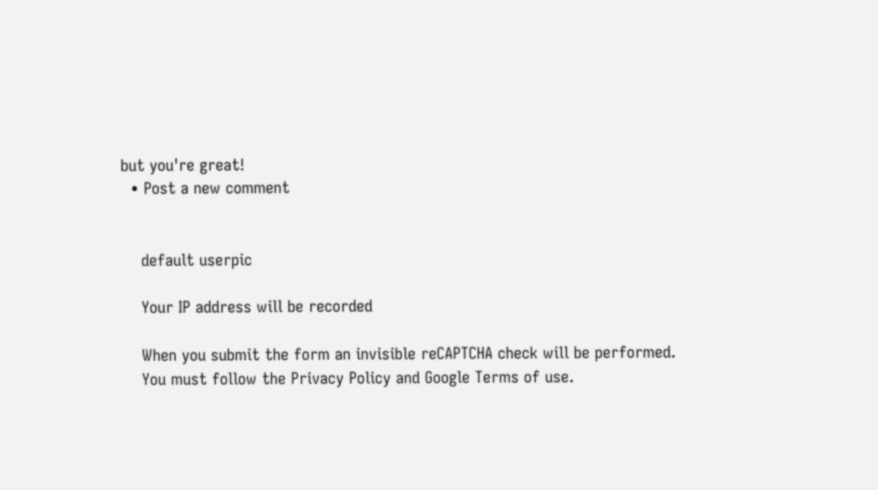but you're great!
  • Post a new comment


    default userpic

    Your IP address will be recorded

    When you submit the form an invisible reCAPTCHA check will be performed.
    You must follow the Privacy Policy and Google Terms of use.